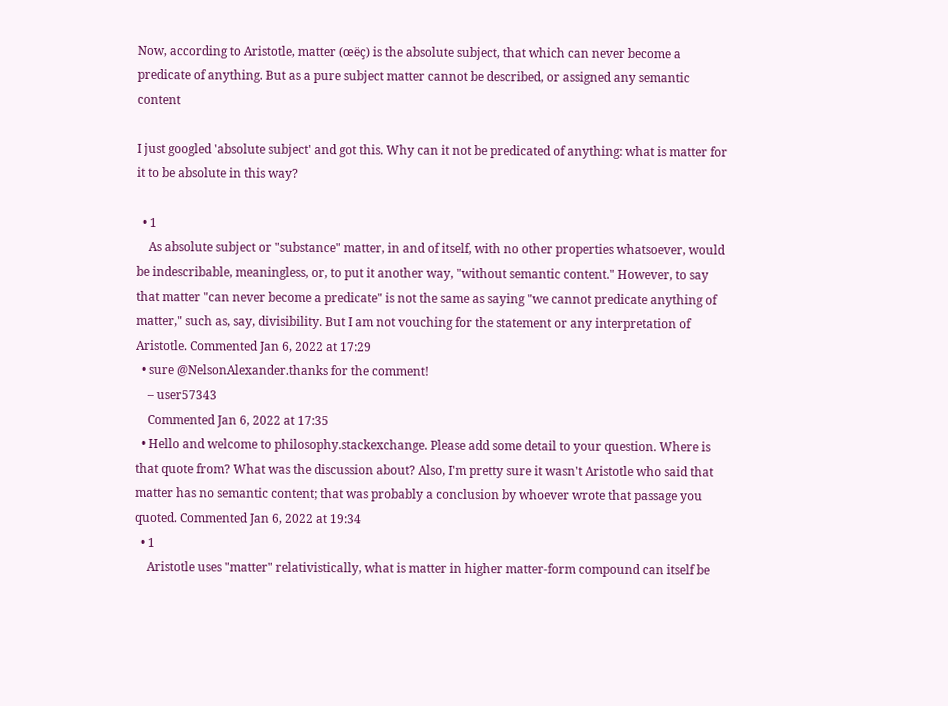Now, according to Aristotle, matter (œëç) is the absolute subject, that which can never become a predicate of anything. But as a pure subject matter cannot be described, or assigned any semantic content

I just googled 'absolute subject' and got this. Why can it not be predicated of anything: what is matter for it to be absolute in this way?

  • 1
    As absolute subject or "substance" matter, in and of itself, with no other properties whatsoever, would be indescribable, meaningless, or, to put it another way, "without semantic content." However, to say that matter "can never become a predicate" is not the same as saying "we cannot predicate anything of matter," such as, say, divisibility. But I am not vouching for the statement or any interpretation of Aristotle. Commented Jan 6, 2022 at 17:29
  • sure @NelsonAlexander.thanks for the comment!
    – user57343
    Commented Jan 6, 2022 at 17:35
  • Hello and welcome to philosophy.stackexchange. Please add some detail to your question. Where is that quote from? What was the discussion about? Also, I'm pretty sure it wasn't Aristotle who said that matter has no semantic content; that was probably a conclusion by whoever wrote that passage you quoted. Commented Jan 6, 2022 at 19:34
  • 1
    Aristotle uses "matter" relativistically, what is matter in higher matter-form compound can itself be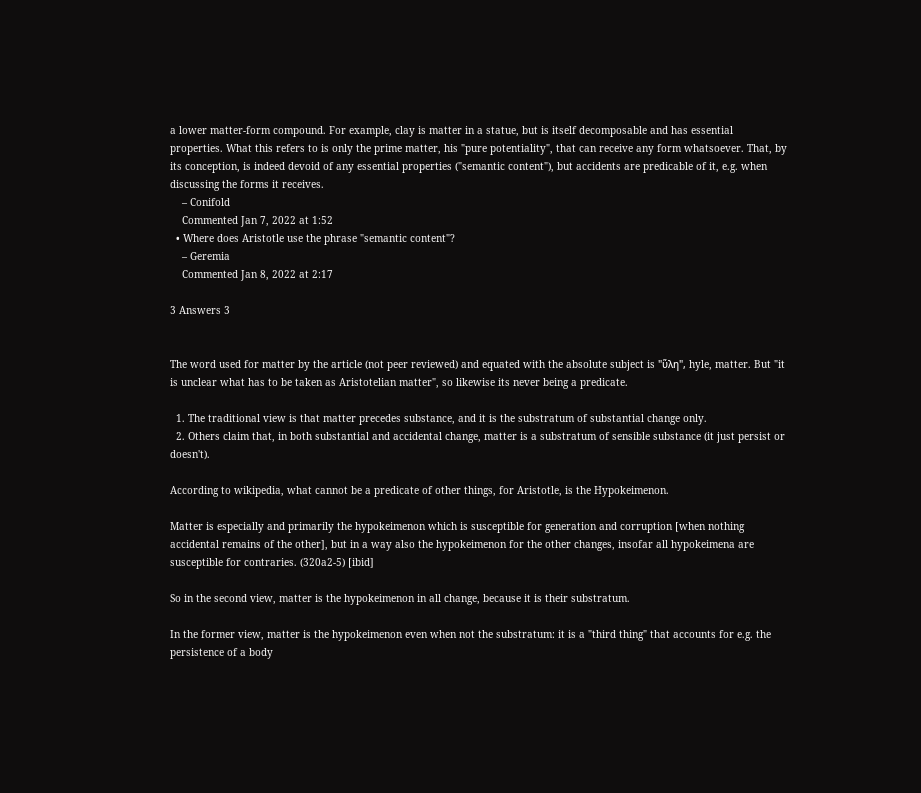a lower matter-form compound. For example, clay is matter in a statue, but is itself decomposable and has essential properties. What this refers to is only the prime matter, his "pure potentiality", that can receive any form whatsoever. That, by its conception, is indeed devoid of any essential properties ("semantic content"), but accidents are predicable of it, e.g. when discussing the forms it receives.
    – Conifold
    Commented Jan 7, 2022 at 1:52
  • Where does Aristotle use the phrase "semantic content"?
    – Geremia
    Commented Jan 8, 2022 at 2:17

3 Answers 3


The word used for matter by the article (not peer reviewed) and equated with the absolute subject is "ὕλη", hyle, matter. But "it is unclear what has to be taken as Aristotelian matter", so likewise its never being a predicate.

  1. The traditional view is that matter precedes substance, and it is the substratum of substantial change only.
  2. Others claim that, in both substantial and accidental change, matter is a substratum of sensible substance (it just persist or doesn't).

According to wikipedia, what cannot be a predicate of other things, for Aristotle, is the Hypokeimenon.

Matter is especially and primarily the hypokeimenon which is susceptible for generation and corruption [when nothing accidental remains of the other], but in a way also the hypokeimenon for the other changes, insofar all hypokeimena are susceptible for contraries. (320a2-5) [ibid]

So in the second view, matter is the hypokeimenon in all change, because it is their substratum.

In the former view, matter is the hypokeimenon even when not the substratum: it is a "third thing" that accounts for e.g. the persistence of a body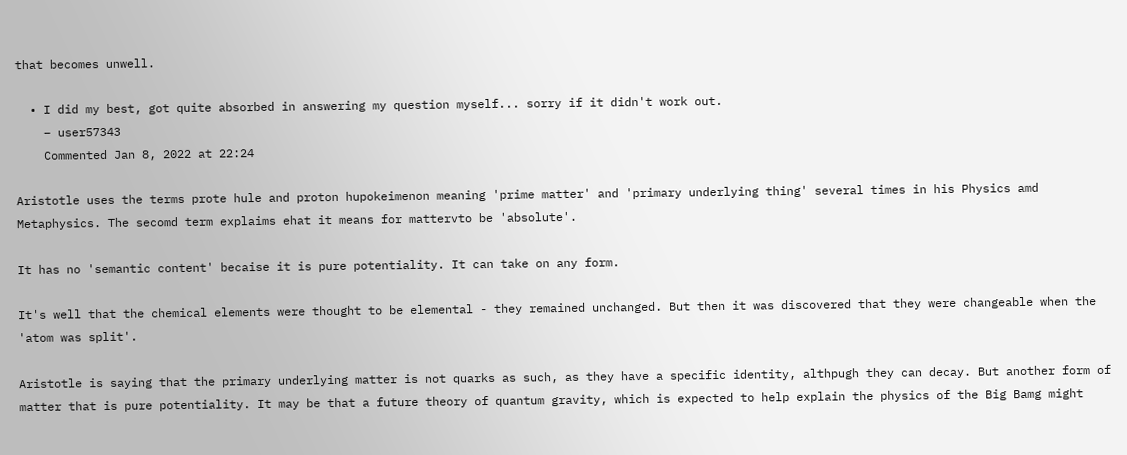that becomes unwell.

  • I did my best, got quite absorbed in answering my question myself... sorry if it didn't work out.
    – user57343
    Commented Jan 8, 2022 at 22:24

Aristotle uses the terms prote hule and proton hupokeimenon meaning 'prime matter' and 'primary underlying thing' several times in his Physics amd Metaphysics. The secomd term explaims ehat it means for mattervto be 'absolute'.

It has no 'semantic content' becaise it is pure potentiality. It can take on any form.

It's well that the chemical elements were thought to be elemental - they remained unchanged. But then it was discovered that they were changeable when the 'atom was split'.

Aristotle is saying that the primary underlying matter is not quarks as such, as they have a specific identity, althpugh they can decay. But another form of matter that is pure potentiality. It may be that a future theory of quantum gravity, which is expected to help explain the physics of the Big Bamg might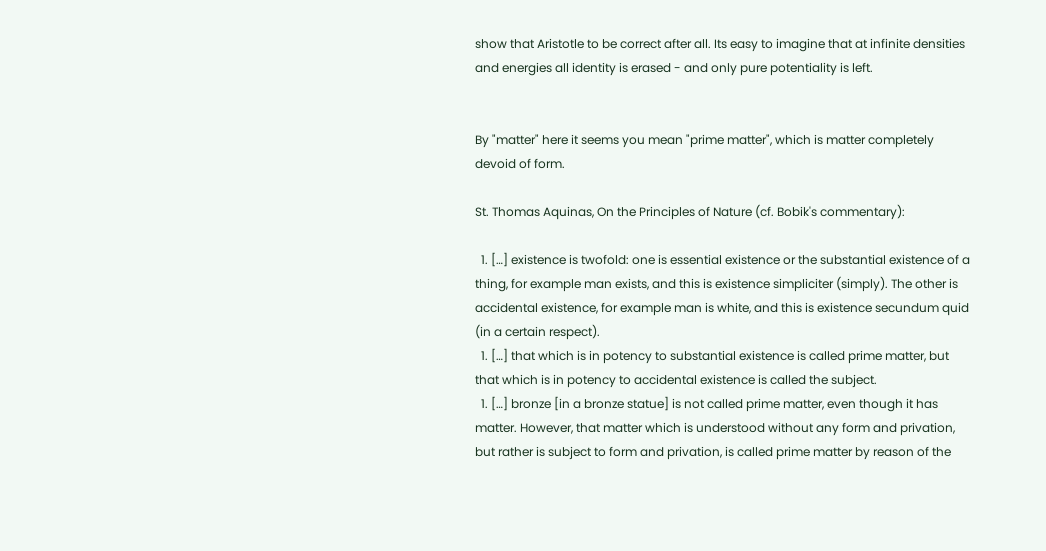show that Aristotle to be correct after all. Its easy to imagine that at infinite densities and energies all identity is erased - and only pure potentiality is left.


By "matter" here it seems you mean "prime matter", which is matter completely devoid of form.

St. Thomas Aquinas, On the Principles of Nature (cf. Bobik's commentary):

  1. […] existence is twofold: one is essential existence or the substantial existence of a thing, for example man exists, and this is existence simpliciter (simply). The other is accidental existence, for example man is white, and this is existence secundum quid (in a certain respect).
  1. […] that which is in potency to substantial existence is called prime matter, but that which is in potency to accidental existence is called the subject.
  1. […] bronze [in a bronze statue] is not called prime matter, even though it has matter. However, that matter which is understood without any form and privation, but rather is subject to form and privation, is called prime matter by reason of the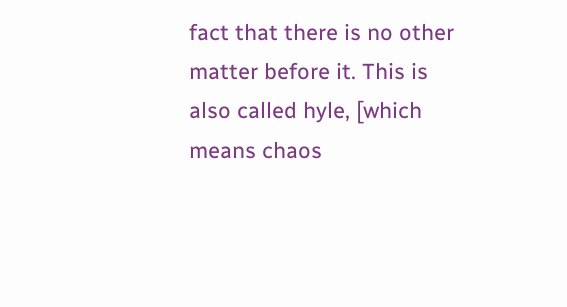fact that there is no other matter before it. This is also called hyle, [which means chaos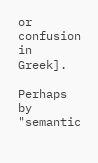or confusion in Greek].

Perhaps by "semantic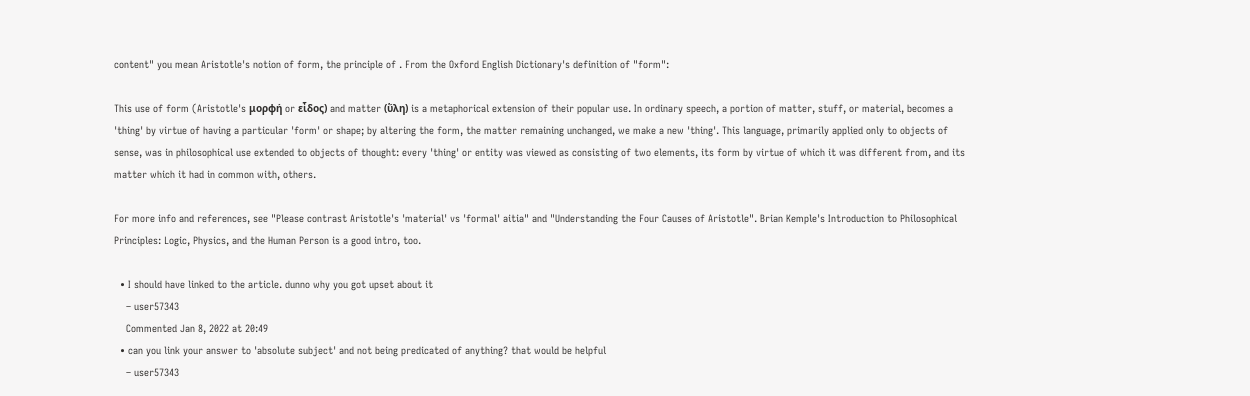content" you mean Aristotle's notion of form, the principle of . From the Oxford English Dictionary's definition of "form":

This use of form (Aristotle's μορφή or εἶδος) and matter (ὕλη) is a metaphorical extension of their popular use. In ordinary speech, a portion of matter, stuff, or material, becomes a 'thing' by virtue of having a particular 'form' or shape; by altering the form, the matter remaining unchanged, we make a new 'thing'. This language, primarily applied only to objects of sense, was in philosophical use extended to objects of thought: every 'thing' or entity was viewed as consisting of two elements, its form by virtue of which it was different from, and its matter which it had in common with, others.

For more info and references, see "Please contrast Aristotle's 'material' vs 'formal' aitia" and "Understanding the Four Causes of Aristotle". Brian Kemple's Introduction to Philosophical Principles: Logic, Physics, and the Human Person is a good intro, too.

  • I should have linked to the article. dunno why you got upset about it
    – user57343
    Commented Jan 8, 2022 at 20:49
  • can you link your answer to 'absolute subject' and not being predicated of anything? that would be helpful
    – user57343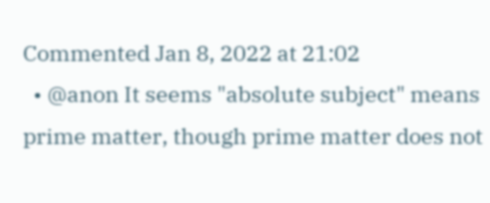Commented Jan 8, 2022 at 21:02
  • @anon It seems "absolute subject" means prime matter, though prime matter does not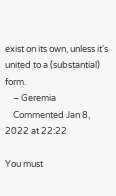exist on its own, unless it's united to a (substantial) form.
    – Geremia
    Commented Jan 8, 2022 at 22:22

You must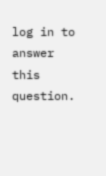log in to answer this question.